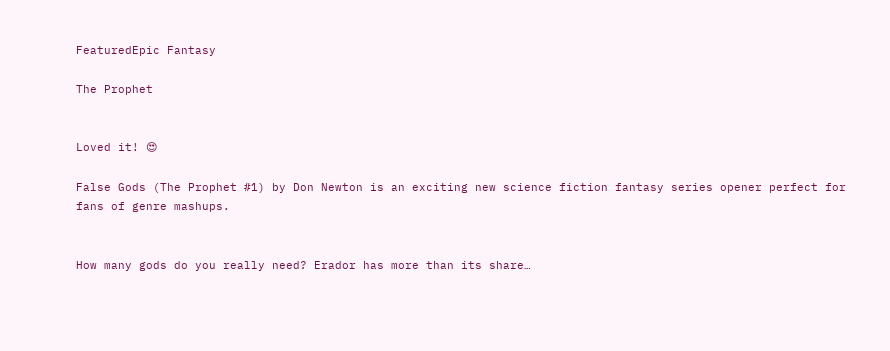FeaturedEpic Fantasy

The Prophet


Loved it! 😍

False Gods (The Prophet #1) by Don Newton is an exciting new science fiction fantasy series opener perfect for fans of genre mashups.


How many gods do you really need? Erador has more than its share…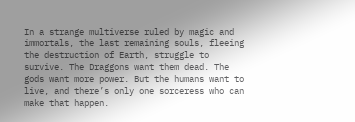In a strange multiverse ruled by magic and immortals, the last remaining souls, fleeing the destruction of Earth, struggle to survive. The Draggons want them dead. The gods want more power. But the humans want to live, and there’s only one sorceress who can make that happen.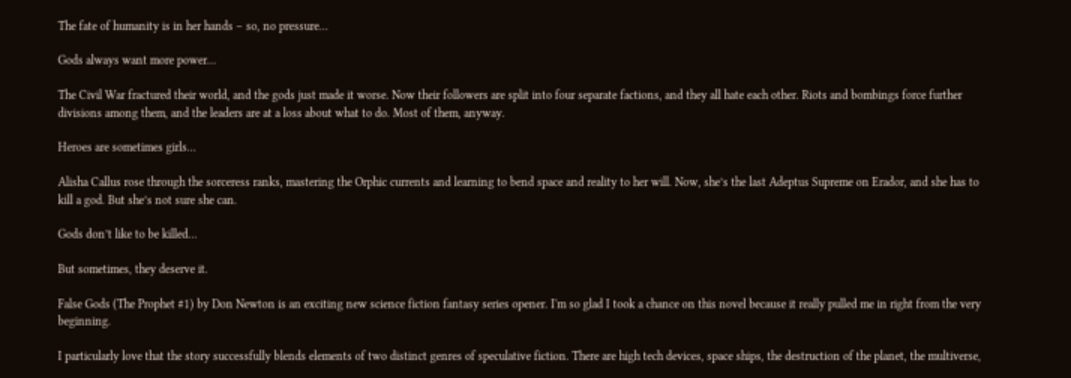The fate of humanity is in her hands – so, no pressure…

Gods always want more power…

The Civil War fractured their world, and the gods just made it worse. Now their followers are split into four separate factions, and they all hate each other. Riots and bombings force further divisions among them, and the leaders are at a loss about what to do. Most of them, anyway.

Heroes are sometimes girls…

Alisha Callus rose through the sorceress ranks, mastering the Orphic currents and learning to bend space and reality to her will. Now, she’s the last Adeptus Supreme on Erador, and she has to kill a god. But she’s not sure she can.

Gods don’t like to be killed…

But sometimes, they deserve it.

False Gods (The Prophet #1) by Don Newton is an exciting new science fiction fantasy series opener. I'm so glad I took a chance on this novel because it really pulled me in right from the very beginning.

I particularly love that the story successfully blends elements of two distinct genres of speculative fiction. There are high tech devices, space ships, the destruction of the planet, the multiverse,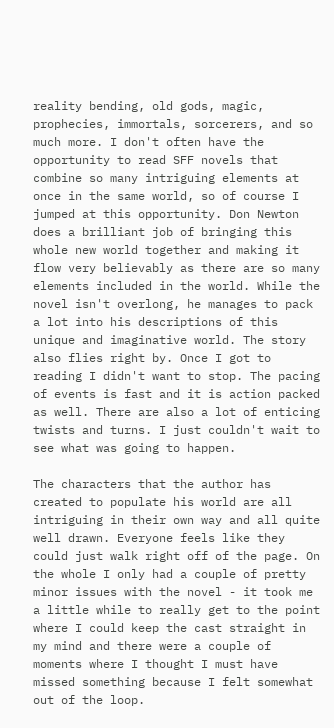reality bending, old gods, magic, prophecies, immortals, sorcerers, and so much more. I don't often have the opportunity to read SFF novels that combine so many intriguing elements at once in the same world, so of course I jumped at this opportunity. Don Newton does a brilliant job of bringing this whole new world together and making it flow very believably as there are so many elements included in the world. While the novel isn't overlong, he manages to pack a lot into his descriptions of this unique and imaginative world. The story also flies right by. Once I got to reading I didn't want to stop. The pacing of events is fast and it is action packed as well. There are also a lot of enticing twists and turns. I just couldn't wait to see what was going to happen.

The characters that the author has created to populate his world are all intriguing in their own way and all quite well drawn. Everyone feels like they could just walk right off of the page. On the whole I only had a couple of pretty minor issues with the novel - it took me a little while to really get to the point where I could keep the cast straight in my mind and there were a couple of moments where I thought I must have missed something because I felt somewhat out of the loop.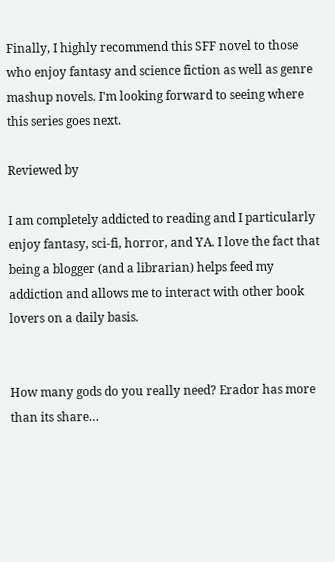Finally, I highly recommend this SFF novel to those who enjoy fantasy and science fiction as well as genre mashup novels. I'm looking forward to seeing where this series goes next.

Reviewed by

I am completely addicted to reading and I particularly enjoy fantasy, sci-fi, horror, and YA. I love the fact that being a blogger (and a librarian) helps feed my addiction and allows me to interact with other book lovers on a daily basis.


How many gods do you really need? Erador has more than its share…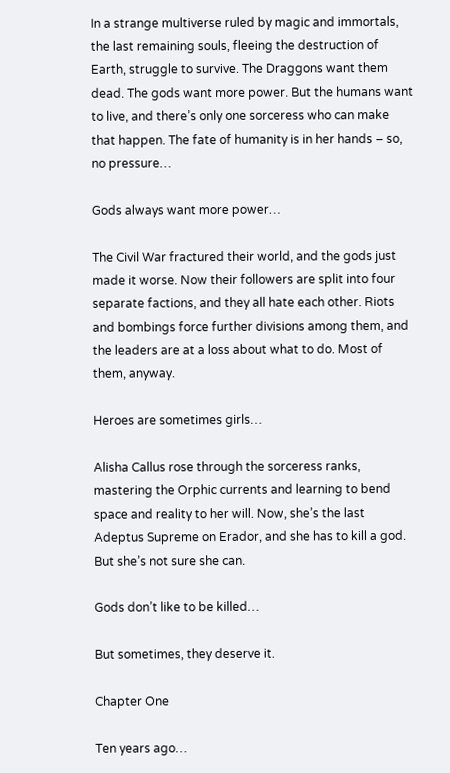In a strange multiverse ruled by magic and immortals, the last remaining souls, fleeing the destruction of Earth, struggle to survive. The Draggons want them dead. The gods want more power. But the humans want to live, and there’s only one sorceress who can make that happen. The fate of humanity is in her hands – so, no pressure…

Gods always want more power…

The Civil War fractured their world, and the gods just made it worse. Now their followers are split into four separate factions, and they all hate each other. Riots and bombings force further divisions among them, and the leaders are at a loss about what to do. Most of them, anyway.

Heroes are sometimes girls…

Alisha Callus rose through the sorceress ranks, mastering the Orphic currents and learning to bend space and reality to her will. Now, she’s the last Adeptus Supreme on Erador, and she has to kill a god. But she’s not sure she can.

Gods don’t like to be killed…

But sometimes, they deserve it.

Chapter One

Ten years ago…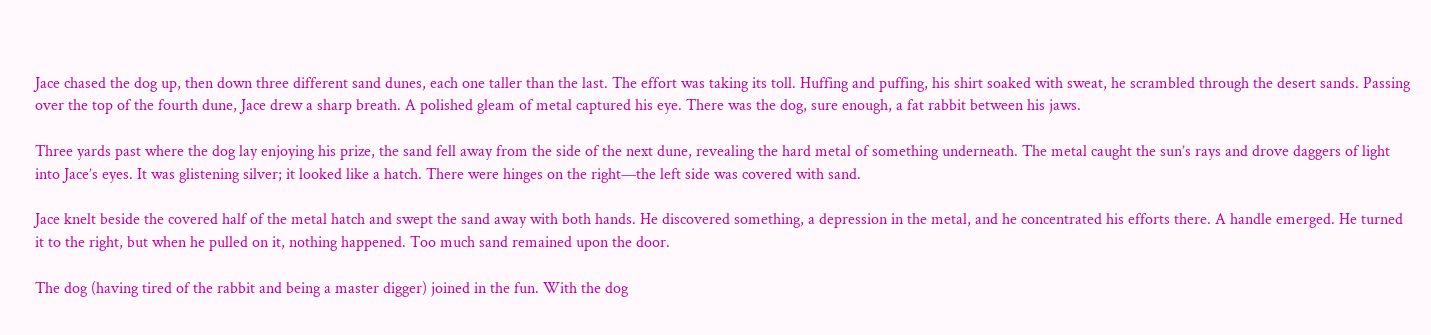Jace chased the dog up, then down three different sand dunes, each one taller than the last. The effort was taking its toll. Huffing and puffing, his shirt soaked with sweat, he scrambled through the desert sands. Passing over the top of the fourth dune, Jace drew a sharp breath. A polished gleam of metal captured his eye. There was the dog, sure enough, a fat rabbit between his jaws.

Three yards past where the dog lay enjoying his prize, the sand fell away from the side of the next dune, revealing the hard metal of something underneath. The metal caught the sun’s rays and drove daggers of light into Jace’s eyes. It was glistening silver; it looked like a hatch. There were hinges on the right—the left side was covered with sand.

Jace knelt beside the covered half of the metal hatch and swept the sand away with both hands. He discovered something, a depression in the metal, and he concentrated his efforts there. A handle emerged. He turned it to the right, but when he pulled on it, nothing happened. Too much sand remained upon the door.

The dog (having tired of the rabbit and being a master digger) joined in the fun. With the dog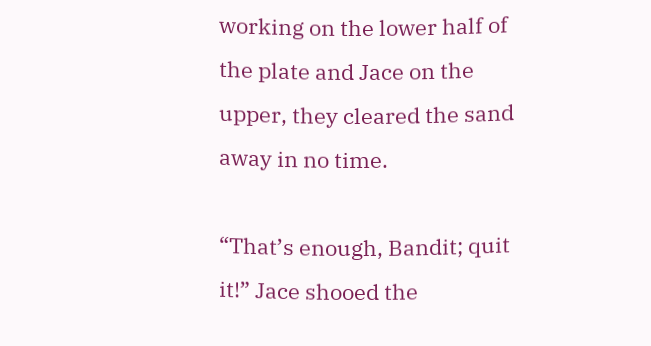working on the lower half of the plate and Jace on the upper, they cleared the sand away in no time.

“That’s enough, Bandit; quit it!” Jace shooed the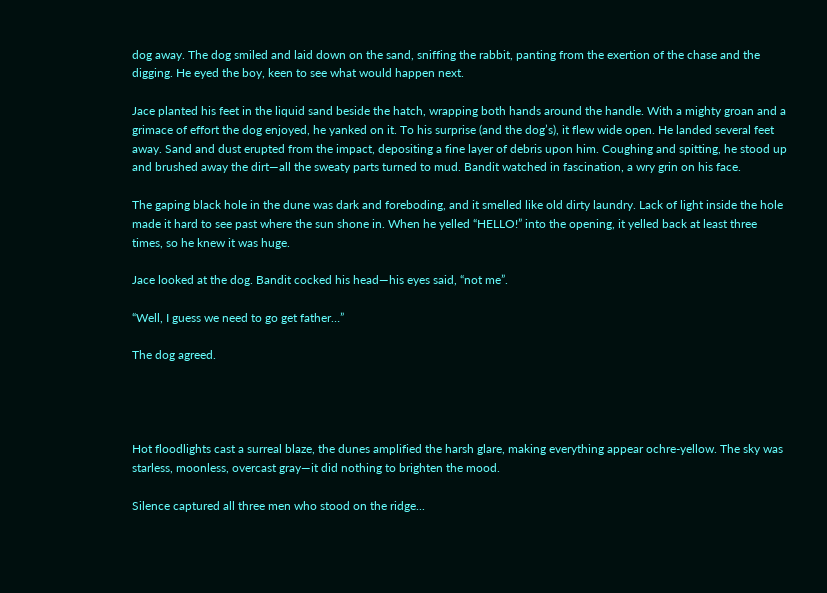dog away. The dog smiled and laid down on the sand, sniffing the rabbit, panting from the exertion of the chase and the digging. He eyed the boy, keen to see what would happen next.

Jace planted his feet in the liquid sand beside the hatch, wrapping both hands around the handle. With a mighty groan and a grimace of effort the dog enjoyed, he yanked on it. To his surprise (and the dog’s), it flew wide open. He landed several feet away. Sand and dust erupted from the impact, depositing a fine layer of debris upon him. Coughing and spitting, he stood up and brushed away the dirt—all the sweaty parts turned to mud. Bandit watched in fascination, a wry grin on his face.

The gaping black hole in the dune was dark and foreboding, and it smelled like old dirty laundry. Lack of light inside the hole made it hard to see past where the sun shone in. When he yelled “HELLO!” into the opening, it yelled back at least three times, so he knew it was huge.

Jace looked at the dog. Bandit cocked his head—his eyes said, “not me”.

“Well, I guess we need to go get father…”

The dog agreed.




Hot floodlights cast a surreal blaze, the dunes amplified the harsh glare, making everything appear ochre-yellow. The sky was starless, moonless, overcast gray—it did nothing to brighten the mood.

Silence captured all three men who stood on the ridge...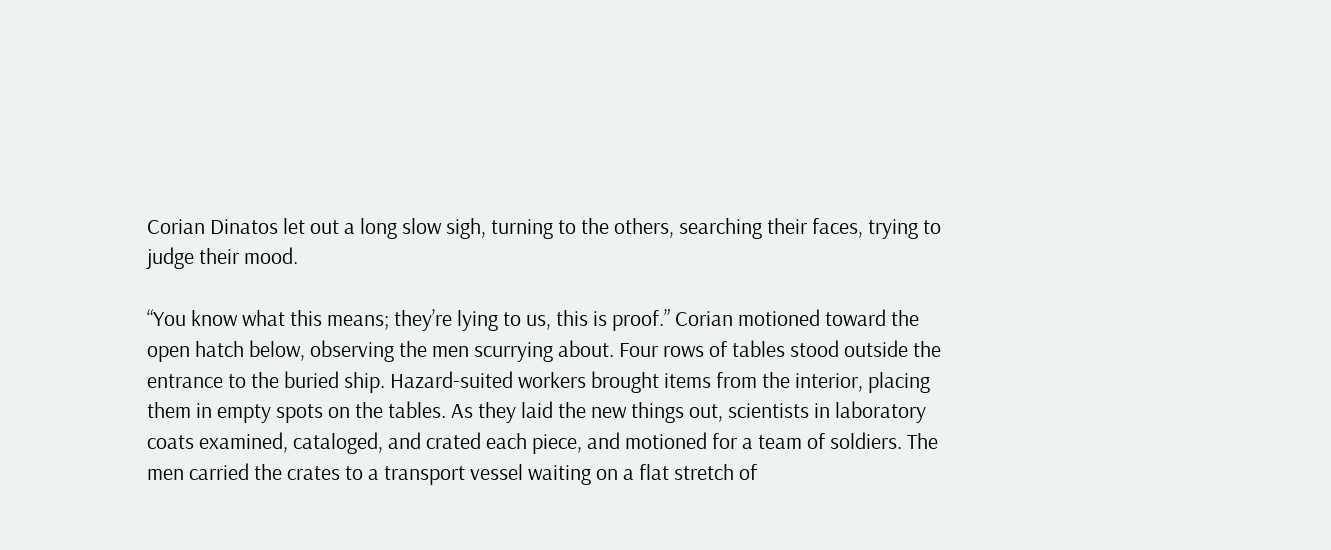Corian Dinatos let out a long slow sigh, turning to the others, searching their faces, trying to judge their mood.

“You know what this means; they’re lying to us, this is proof.” Corian motioned toward the open hatch below, observing the men scurrying about. Four rows of tables stood outside the entrance to the buried ship. Hazard-suited workers brought items from the interior, placing them in empty spots on the tables. As they laid the new things out, scientists in laboratory coats examined, cataloged, and crated each piece, and motioned for a team of soldiers. The men carried the crates to a transport vessel waiting on a flat stretch of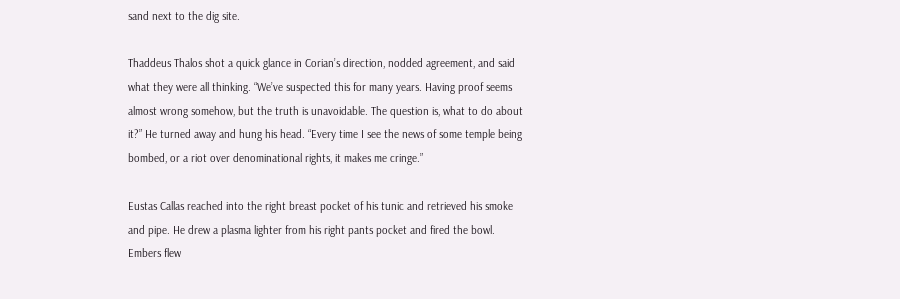sand next to the dig site.

Thaddeus Thalos shot a quick glance in Corian’s direction, nodded agreement, and said what they were all thinking. “We’ve suspected this for many years. Having proof seems almost wrong somehow, but the truth is unavoidable. The question is, what to do about it?” He turned away and hung his head. “Every time I see the news of some temple being bombed, or a riot over denominational rights, it makes me cringe.”

Eustas Callas reached into the right breast pocket of his tunic and retrieved his smoke and pipe. He drew a plasma lighter from his right pants pocket and fired the bowl. Embers flew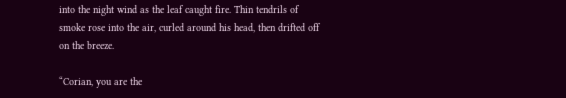into the night wind as the leaf caught fire. Thin tendrils of smoke rose into the air, curled around his head, then drifted off on the breeze.

“Corian, you are the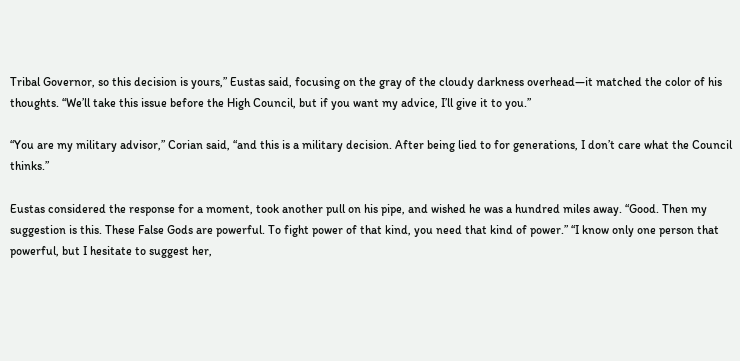Tribal Governor, so this decision is yours,” Eustas said, focusing on the gray of the cloudy darkness overhead—it matched the color of his thoughts. “We’ll take this issue before the High Council, but if you want my advice, I’ll give it to you.”

“You are my military advisor,” Corian said, “and this is a military decision. After being lied to for generations, I don’t care what the Council thinks.”

Eustas considered the response for a moment, took another pull on his pipe, and wished he was a hundred miles away. “Good. Then my suggestion is this. These False Gods are powerful. To fight power of that kind, you need that kind of power.” “I know only one person that powerful, but I hesitate to suggest her,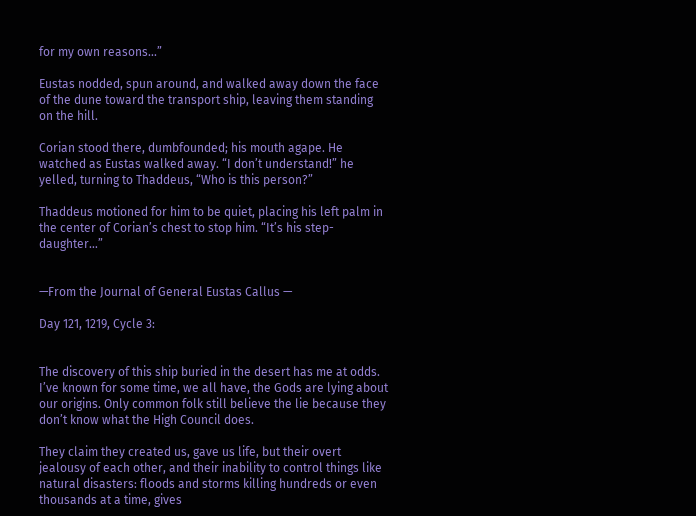for my own reasons...”

Eustas nodded, spun around, and walked away down the face of the dune toward the transport ship, leaving them standing on the hill.

Corian stood there, dumbfounded; his mouth agape. He watched as Eustas walked away. “I don’t understand!” he yelled, turning to Thaddeus, “Who is this person?”

Thaddeus motioned for him to be quiet, placing his left palm in the center of Corian’s chest to stop him. “It’s his step-daughter…”


—From the Journal of General Eustas Callus —

Day 121, 1219, Cycle 3:


The discovery of this ship buried in the desert has me at odds. I’ve known for some time, we all have, the Gods are lying about our origins. Only common folk still believe the lie because they don’t know what the High Council does.

They claim they created us, gave us life, but their overt jealousy of each other, and their inability to control things like natural disasters: floods and storms killing hundreds or even thousands at a time, gives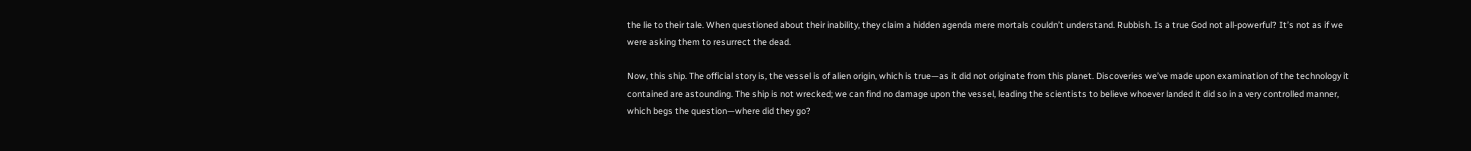the lie to their tale. When questioned about their inability, they claim a hidden agenda mere mortals couldn’t understand. Rubbish. Is a true God not all-powerful? It’s not as if we were asking them to resurrect the dead.

Now, this ship. The official story is, the vessel is of alien origin, which is true—as it did not originate from this planet. Discoveries we’ve made upon examination of the technology it contained are astounding. The ship is not wrecked; we can find no damage upon the vessel, leading the scientists to believe whoever landed it did so in a very controlled manner, which begs the question—where did they go?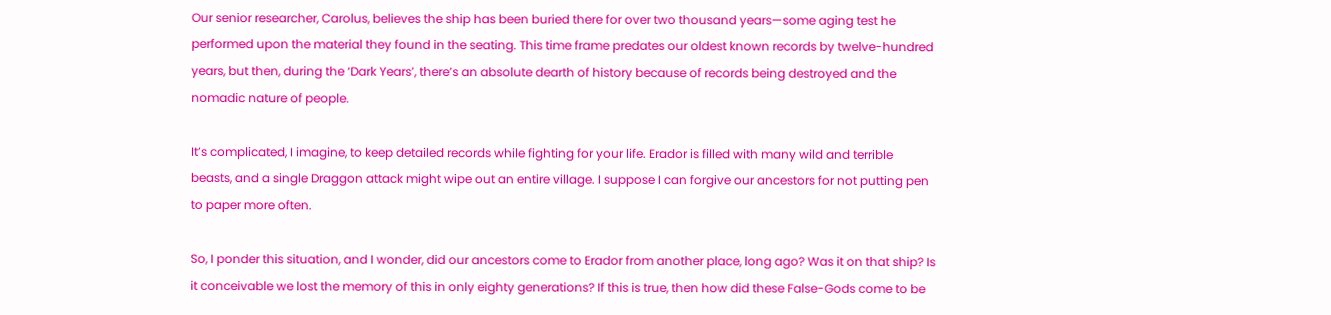Our senior researcher, Carolus, believes the ship has been buried there for over two thousand years—some aging test he performed upon the material they found in the seating. This time frame predates our oldest known records by twelve-hundred years, but then, during the ‘Dark Years’, there’s an absolute dearth of history because of records being destroyed and the nomadic nature of people.

It’s complicated, I imagine, to keep detailed records while fighting for your life. Erador is filled with many wild and terrible beasts, and a single Draggon attack might wipe out an entire village. I suppose I can forgive our ancestors for not putting pen to paper more often.

So, I ponder this situation, and I wonder, did our ancestors come to Erador from another place, long ago? Was it on that ship? Is it conceivable we lost the memory of this in only eighty generations? If this is true, then how did these False-Gods come to be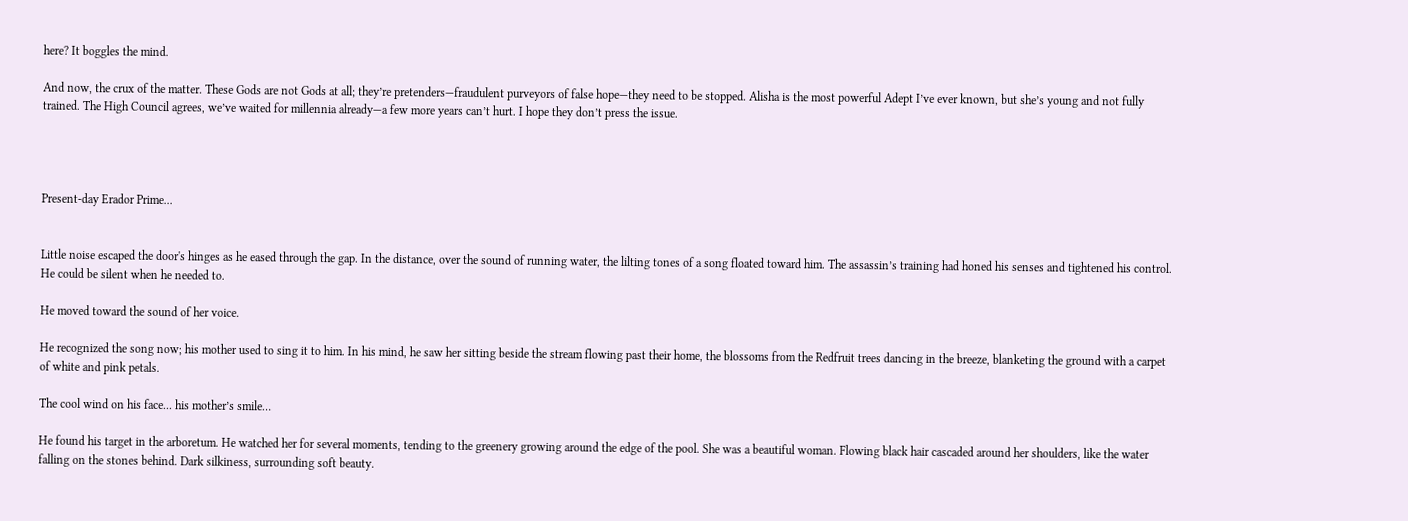here? It boggles the mind.

And now, the crux of the matter. These Gods are not Gods at all; they’re pretenders—fraudulent purveyors of false hope—they need to be stopped. Alisha is the most powerful Adept I’ve ever known, but she’s young and not fully trained. The High Council agrees, we’ve waited for millennia already—a few more years can’t hurt. I hope they don’t press the issue.




Present-day Erador Prime...


Little noise escaped the door's hinges as he eased through the gap. In the distance, over the sound of running water, the lilting tones of a song floated toward him. The assassin’s training had honed his senses and tightened his control. He could be silent when he needed to.

He moved toward the sound of her voice.

He recognized the song now; his mother used to sing it to him. In his mind, he saw her sitting beside the stream flowing past their home, the blossoms from the Redfruit trees dancing in the breeze, blanketing the ground with a carpet of white and pink petals.

The cool wind on his face... his mother’s smile…

He found his target in the arboretum. He watched her for several moments, tending to the greenery growing around the edge of the pool. She was a beautiful woman. Flowing black hair cascaded around her shoulders, like the water falling on the stones behind. Dark silkiness, surrounding soft beauty.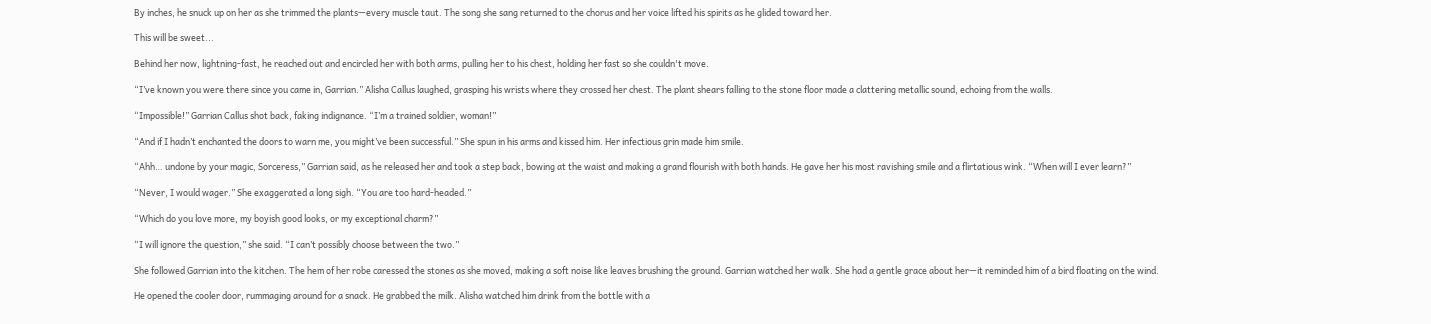By inches, he snuck up on her as she trimmed the plants—every muscle taut. The song she sang returned to the chorus and her voice lifted his spirits as he glided toward her.

This will be sweet...

Behind her now, lightning-fast, he reached out and encircled her with both arms, pulling her to his chest, holding her fast so she couldn't move.

“I’ve known you were there since you came in, Garrian.” Alisha Callus laughed, grasping his wrists where they crossed her chest. The plant shears falling to the stone floor made a clattering metallic sound, echoing from the walls.

“Impossible!” Garrian Callus shot back, faking indignance. “I’m a trained soldier, woman!”

“And if I hadn’t enchanted the doors to warn me, you might’ve been successful.” She spun in his arms and kissed him. Her infectious grin made him smile.

“Ahh… undone by your magic, Sorceress,” Garrian said, as he released her and took a step back, bowing at the waist and making a grand flourish with both hands. He gave her his most ravishing smile and a flirtatious wink. “When will I ever learn?”

“Never, I would wager.” She exaggerated a long sigh. “You are too hard-headed.”

“Which do you love more, my boyish good looks, or my exceptional charm?”

“I will ignore the question,” she said. “I can’t possibly choose between the two.”

She followed Garrian into the kitchen. The hem of her robe caressed the stones as she moved, making a soft noise like leaves brushing the ground. Garrian watched her walk. She had a gentle grace about her—it reminded him of a bird floating on the wind.

He opened the cooler door, rummaging around for a snack. He grabbed the milk. Alisha watched him drink from the bottle with a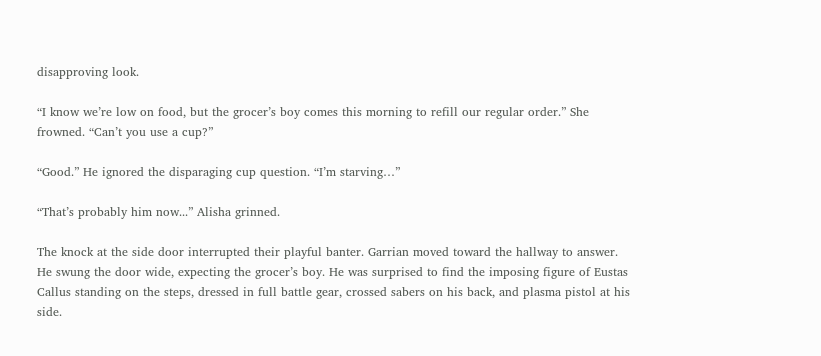disapproving look.

“I know we’re low on food, but the grocer’s boy comes this morning to refill our regular order.” She frowned. “Can’t you use a cup?”

“Good.” He ignored the disparaging cup question. “I’m starving…”

“That’s probably him now...” Alisha grinned.

The knock at the side door interrupted their playful banter. Garrian moved toward the hallway to answer. He swung the door wide, expecting the grocer’s boy. He was surprised to find the imposing figure of Eustas Callus standing on the steps, dressed in full battle gear, crossed sabers on his back, and plasma pistol at his side.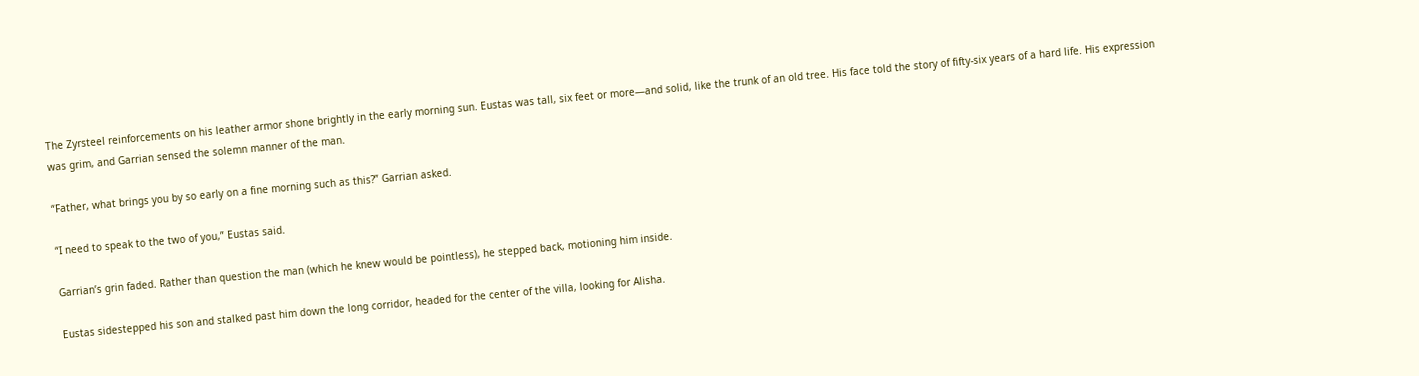The Zyrsteel reinforcements on his leather armor shone brightly in the early morning sun. Eustas was tall, six feet or more—and solid, like the trunk of an old tree. His face told the story of fifty-six years of a hard life. His expression was grim, and Garrian sensed the solemn manner of the man.

“Father, what brings you by so early on a fine morning such as this?” Garrian asked.

“I need to speak to the two of you,” Eustas said.

Garrian’s grin faded. Rather than question the man (which he knew would be pointless), he stepped back, motioning him inside.

Eustas sidestepped his son and stalked past him down the long corridor, headed for the center of the villa, looking for Alisha.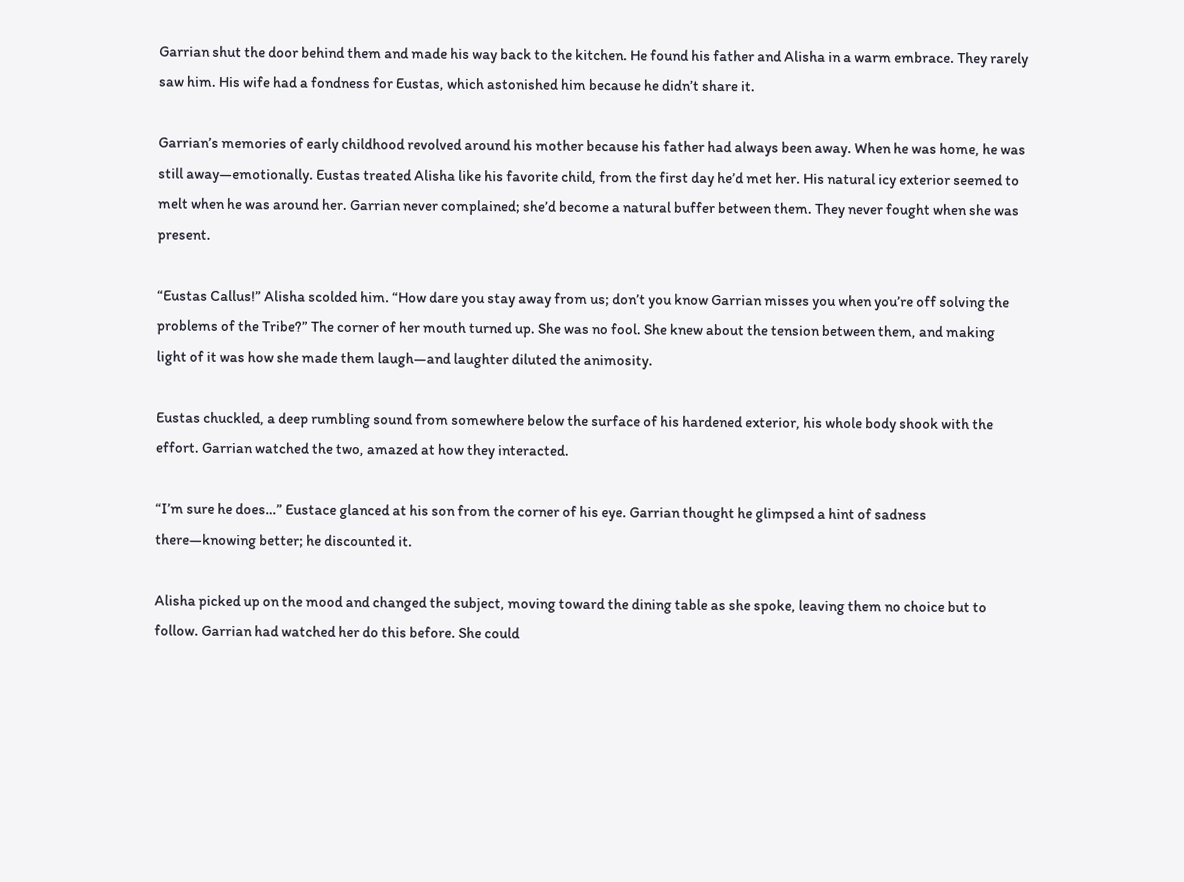Garrian shut the door behind them and made his way back to the kitchen. He found his father and Alisha in a warm embrace. They rarely saw him. His wife had a fondness for Eustas, which astonished him because he didn’t share it.

Garrian’s memories of early childhood revolved around his mother because his father had always been away. When he was home, he was still away—emotionally. Eustas treated Alisha like his favorite child, from the first day he’d met her. His natural icy exterior seemed to melt when he was around her. Garrian never complained; she’d become a natural buffer between them. They never fought when she was present.

“Eustas Callus!” Alisha scolded him. “How dare you stay away from us; don’t you know Garrian misses you when you’re off solving the problems of the Tribe?” The corner of her mouth turned up. She was no fool. She knew about the tension between them, and making light of it was how she made them laugh—and laughter diluted the animosity.

Eustas chuckled, a deep rumbling sound from somewhere below the surface of his hardened exterior, his whole body shook with the effort. Garrian watched the two, amazed at how they interacted.

“I’m sure he does…” Eustace glanced at his son from the corner of his eye. Garrian thought he glimpsed a hint of sadness there—knowing better; he discounted it.

Alisha picked up on the mood and changed the subject, moving toward the dining table as she spoke, leaving them no choice but to follow. Garrian had watched her do this before. She could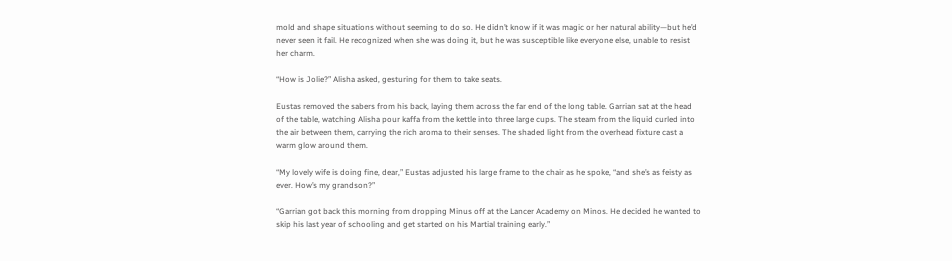mold and shape situations without seeming to do so. He didn’t know if it was magic or her natural ability—but he’d never seen it fail. He recognized when she was doing it, but he was susceptible like everyone else, unable to resist her charm.

“How is Jolie?” Alisha asked, gesturing for them to take seats.

Eustas removed the sabers from his back, laying them across the far end of the long table. Garrian sat at the head of the table, watching Alisha pour kaffa from the kettle into three large cups. The steam from the liquid curled into the air between them, carrying the rich aroma to their senses. The shaded light from the overhead fixture cast a warm glow around them.

“My lovely wife is doing fine, dear,” Eustas adjusted his large frame to the chair as he spoke, “and she’s as feisty as ever. How’s my grandson?”

“Garrian got back this morning from dropping Minus off at the Lancer Academy on Minos. He decided he wanted to skip his last year of schooling and get started on his Martial training early.”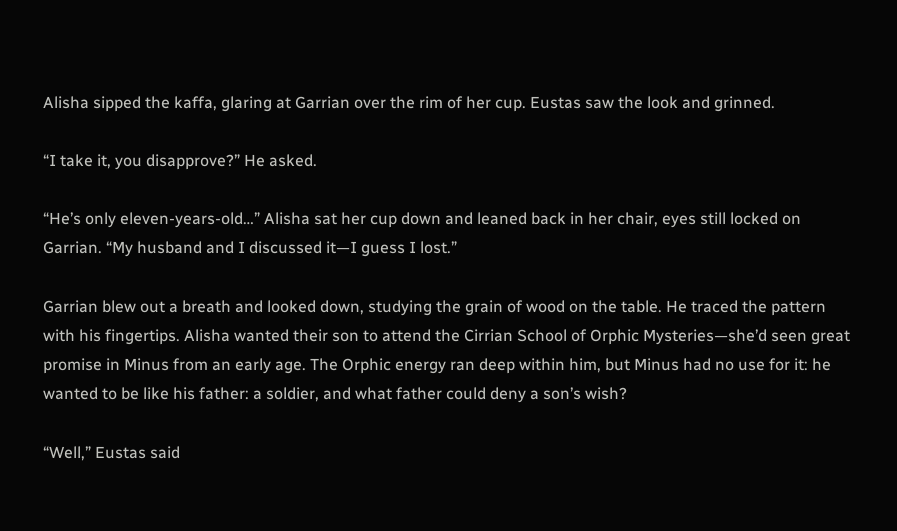Alisha sipped the kaffa, glaring at Garrian over the rim of her cup. Eustas saw the look and grinned.

“I take it, you disapprove?” He asked.

“He’s only eleven-years-old…” Alisha sat her cup down and leaned back in her chair, eyes still locked on Garrian. “My husband and I discussed it—I guess I lost.”

Garrian blew out a breath and looked down, studying the grain of wood on the table. He traced the pattern with his fingertips. Alisha wanted their son to attend the Cirrian School of Orphic Mysteries—she’d seen great promise in Minus from an early age. The Orphic energy ran deep within him, but Minus had no use for it: he wanted to be like his father: a soldier, and what father could deny a son’s wish?

“Well,” Eustas said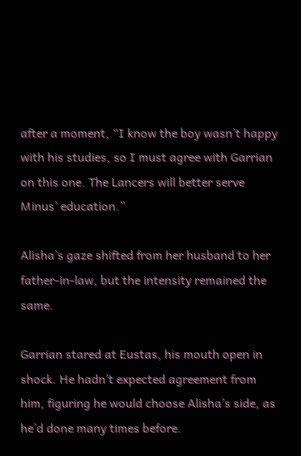after a moment, “I know the boy wasn’t happy with his studies, so I must agree with Garrian on this one. The Lancers will better serve Minus’ education.”

Alisha’s gaze shifted from her husband to her father-in-law, but the intensity remained the same.

Garrian stared at Eustas, his mouth open in shock. He hadn’t expected agreement from him, figuring he would choose Alisha’s side, as he’d done many times before.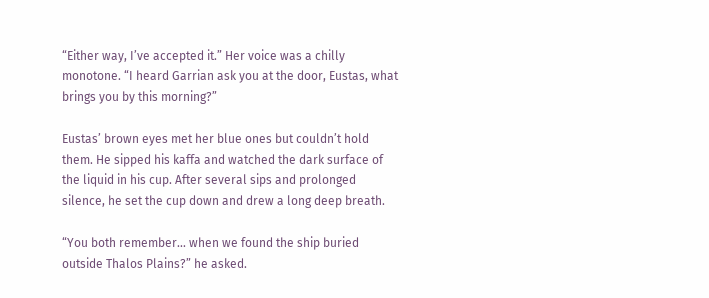“Either way, I’ve accepted it.” Her voice was a chilly monotone. “I heard Garrian ask you at the door, Eustas, what brings you by this morning?”

Eustas’ brown eyes met her blue ones but couldn’t hold them. He sipped his kaffa and watched the dark surface of the liquid in his cup. After several sips and prolonged silence, he set the cup down and drew a long deep breath.

“You both remember... when we found the ship buried outside Thalos Plains?” he asked.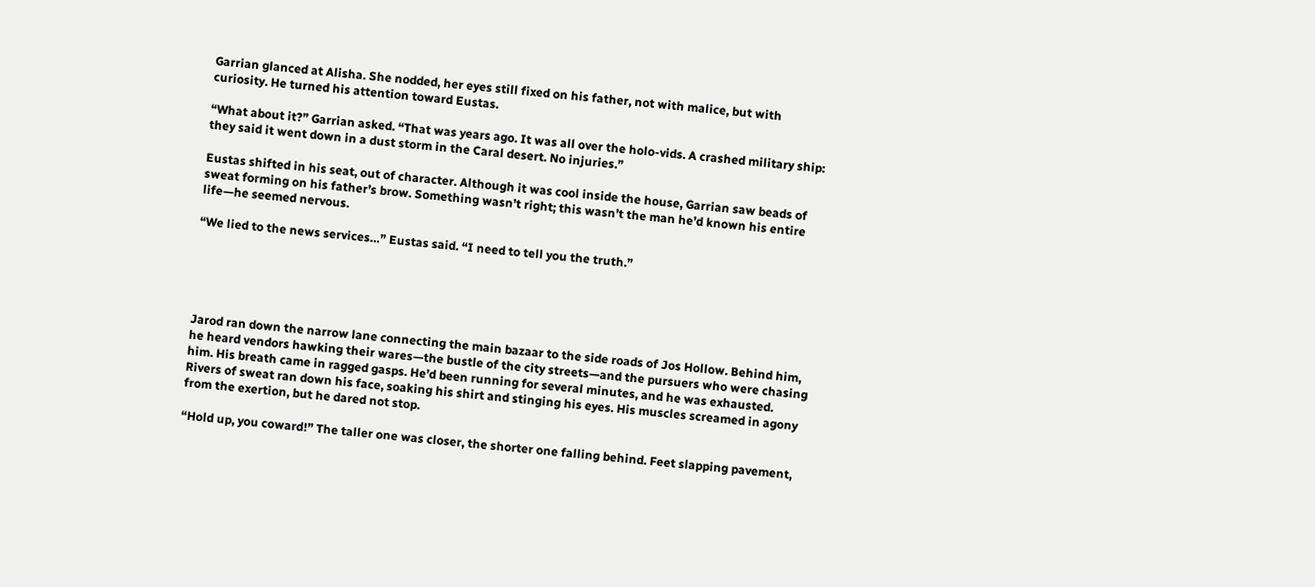Garrian glanced at Alisha. She nodded, her eyes still fixed on his father, not with malice, but with curiosity. He turned his attention toward Eustas.

“What about it?” Garrian asked. “That was years ago. It was all over the holo-vids. A crashed military ship: they said it went down in a dust storm in the Caral desert. No injuries.”

Eustas shifted in his seat, out of character. Although it was cool inside the house, Garrian saw beads of sweat forming on his father’s brow. Something wasn’t right; this wasn’t the man he’d known his entire life—he seemed nervous.

“We lied to the news services…” Eustas said. “I need to tell you the truth.”





Jarod ran down the narrow lane connecting the main bazaar to the side roads of Jos Hollow. Behind him, he heard vendors hawking their wares—the bustle of the city streets—and the pursuers who were chasing him. His breath came in ragged gasps. He’d been running for several minutes, and he was exhausted. Rivers of sweat ran down his face, soaking his shirt and stinging his eyes. His muscles screamed in agony from the exertion, but he dared not stop.

“Hold up, you coward!” The taller one was closer, the shorter one falling behind. Feet slapping pavement,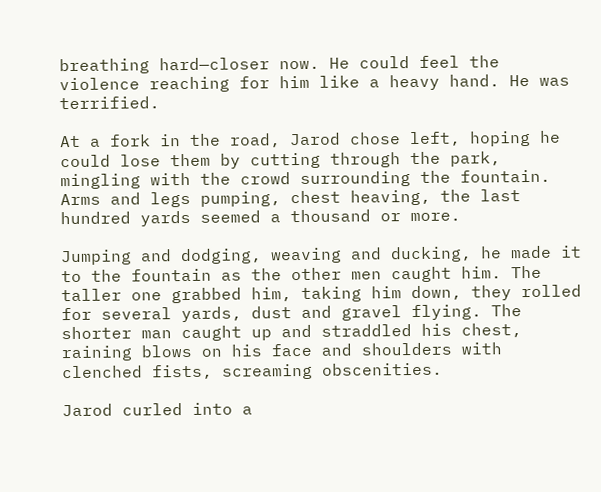breathing hard—closer now. He could feel the violence reaching for him like a heavy hand. He was terrified.

At a fork in the road, Jarod chose left, hoping he could lose them by cutting through the park, mingling with the crowd surrounding the fountain. Arms and legs pumping, chest heaving, the last hundred yards seemed a thousand or more.

Jumping and dodging, weaving and ducking, he made it to the fountain as the other men caught him. The taller one grabbed him, taking him down, they rolled for several yards, dust and gravel flying. The shorter man caught up and straddled his chest, raining blows on his face and shoulders with clenched fists, screaming obscenities.

Jarod curled into a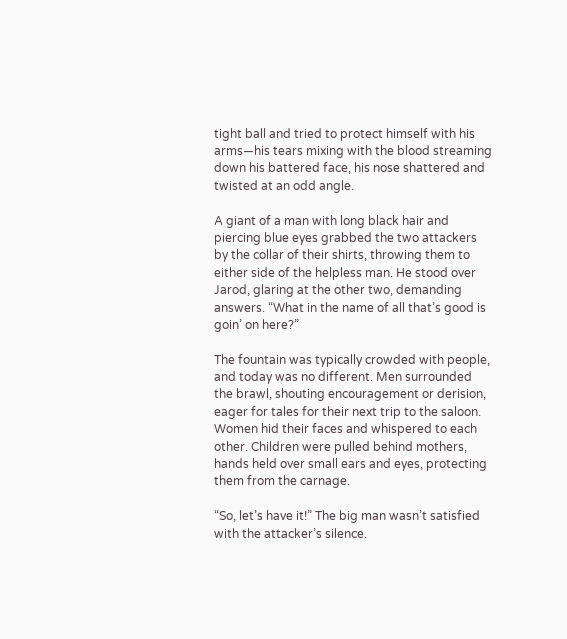tight ball and tried to protect himself with his arms—his tears mixing with the blood streaming down his battered face, his nose shattered and twisted at an odd angle.

A giant of a man with long black hair and piercing blue eyes grabbed the two attackers by the collar of their shirts, throwing them to either side of the helpless man. He stood over Jarod, glaring at the other two, demanding answers. “What in the name of all that’s good is goin’ on here?”

The fountain was typically crowded with people, and today was no different. Men surrounded the brawl, shouting encouragement or derision, eager for tales for their next trip to the saloon. Women hid their faces and whispered to each other. Children were pulled behind mothers, hands held over small ears and eyes, protecting them from the carnage.

“So, let’s have it!” The big man wasn’t satisfied with the attacker’s silence.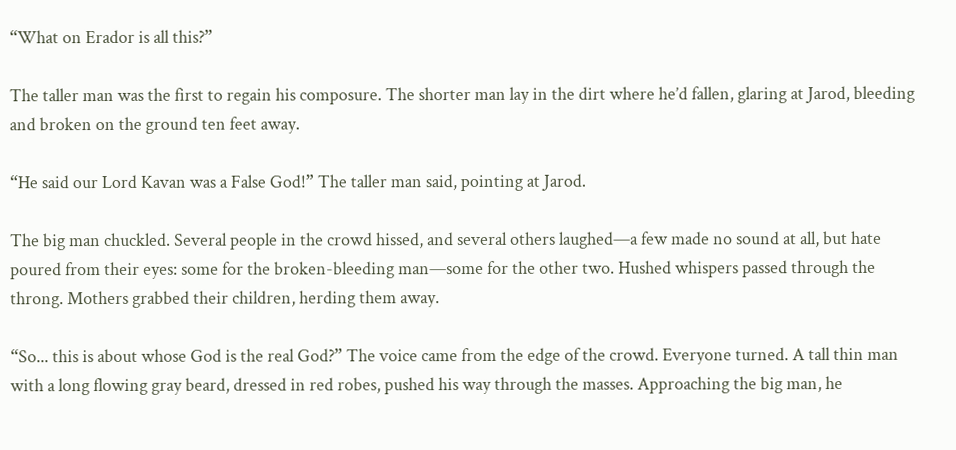“What on Erador is all this?”

The taller man was the first to regain his composure. The shorter man lay in the dirt where he’d fallen, glaring at Jarod, bleeding and broken on the ground ten feet away.

“He said our Lord Kavan was a False God!” The taller man said, pointing at Jarod.

The big man chuckled. Several people in the crowd hissed, and several others laughed—a few made no sound at all, but hate poured from their eyes: some for the broken-bleeding man—some for the other two. Hushed whispers passed through the throng. Mothers grabbed their children, herding them away.

“So... this is about whose God is the real God?” The voice came from the edge of the crowd. Everyone turned. A tall thin man with a long flowing gray beard, dressed in red robes, pushed his way through the masses. Approaching the big man, he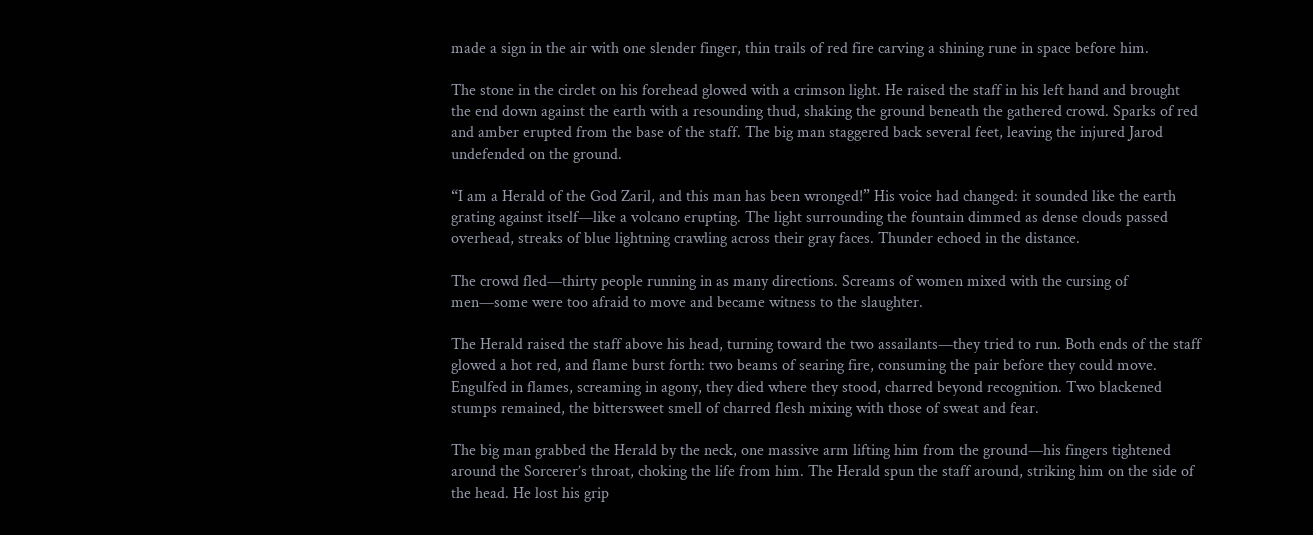made a sign in the air with one slender finger, thin trails of red fire carving a shining rune in space before him.

The stone in the circlet on his forehead glowed with a crimson light. He raised the staff in his left hand and brought the end down against the earth with a resounding thud, shaking the ground beneath the gathered crowd. Sparks of red and amber erupted from the base of the staff. The big man staggered back several feet, leaving the injured Jarod undefended on the ground.

“I am a Herald of the God Zaril, and this man has been wronged!” His voice had changed: it sounded like the earth grating against itself—like a volcano erupting. The light surrounding the fountain dimmed as dense clouds passed overhead, streaks of blue lightning crawling across their gray faces. Thunder echoed in the distance.

The crowd fled—thirty people running in as many directions. Screams of women mixed with the cursing of men—some were too afraid to move and became witness to the slaughter.

The Herald raised the staff above his head, turning toward the two assailants—they tried to run. Both ends of the staff glowed a hot red, and flame burst forth: two beams of searing fire, consuming the pair before they could move. Engulfed in flames, screaming in agony, they died where they stood, charred beyond recognition. Two blackened stumps remained, the bittersweet smell of charred flesh mixing with those of sweat and fear.

The big man grabbed the Herald by the neck, one massive arm lifting him from the ground—his fingers tightened around the Sorcerer’s throat, choking the life from him. The Herald spun the staff around, striking him on the side of the head. He lost his grip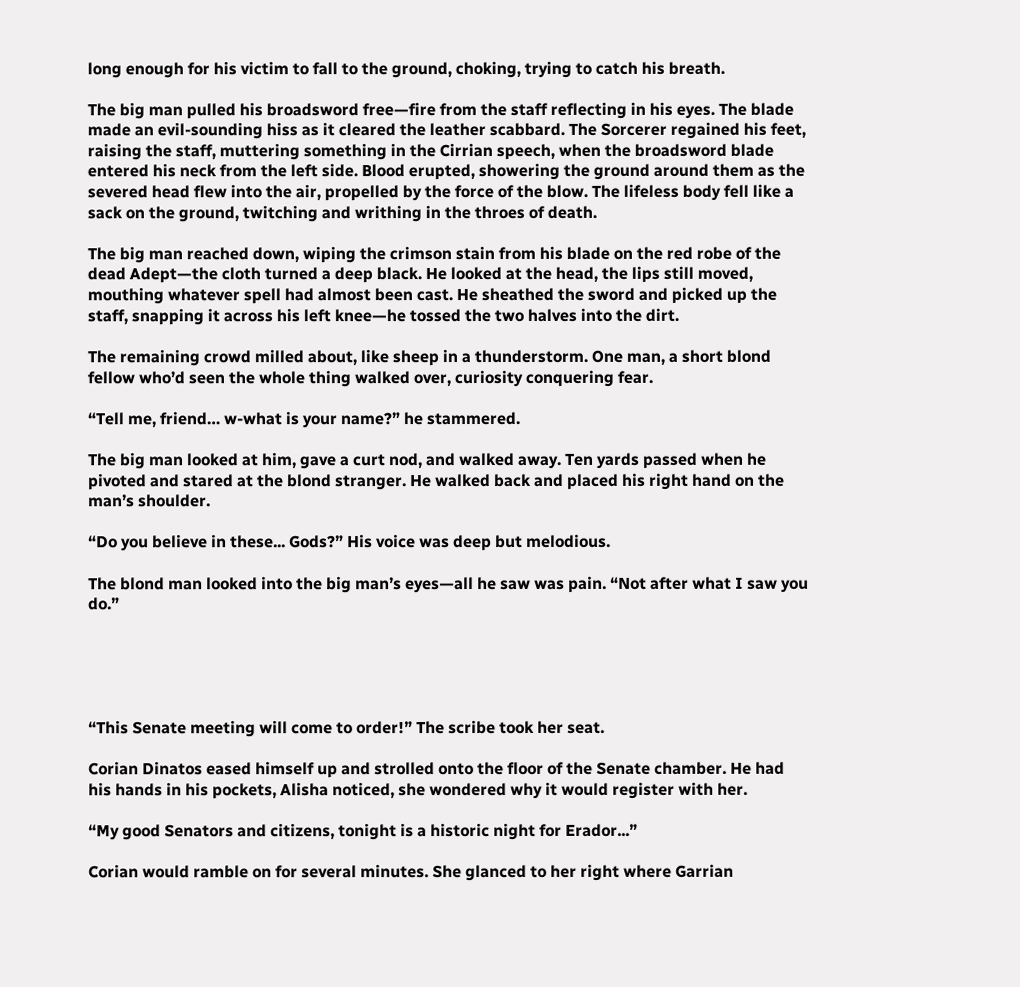long enough for his victim to fall to the ground, choking, trying to catch his breath.

The big man pulled his broadsword free—fire from the staff reflecting in his eyes. The blade made an evil-sounding hiss as it cleared the leather scabbard. The Sorcerer regained his feet, raising the staff, muttering something in the Cirrian speech, when the broadsword blade entered his neck from the left side. Blood erupted, showering the ground around them as the severed head flew into the air, propelled by the force of the blow. The lifeless body fell like a sack on the ground, twitching and writhing in the throes of death.

The big man reached down, wiping the crimson stain from his blade on the red robe of the dead Adept—the cloth turned a deep black. He looked at the head, the lips still moved, mouthing whatever spell had almost been cast. He sheathed the sword and picked up the staff, snapping it across his left knee—he tossed the two halves into the dirt.

The remaining crowd milled about, like sheep in a thunderstorm. One man, a short blond fellow who’d seen the whole thing walked over, curiosity conquering fear.

“Tell me, friend… w-what is your name?” he stammered.

The big man looked at him, gave a curt nod, and walked away. Ten yards passed when he pivoted and stared at the blond stranger. He walked back and placed his right hand on the man’s shoulder.

“Do you believe in these... Gods?” His voice was deep but melodious.

The blond man looked into the big man’s eyes—all he saw was pain. “Not after what I saw you do.”





“This Senate meeting will come to order!” The scribe took her seat.

Corian Dinatos eased himself up and strolled onto the floor of the Senate chamber. He had his hands in his pockets, Alisha noticed, she wondered why it would register with her.

“My good Senators and citizens, tonight is a historic night for Erador...”

Corian would ramble on for several minutes. She glanced to her right where Garrian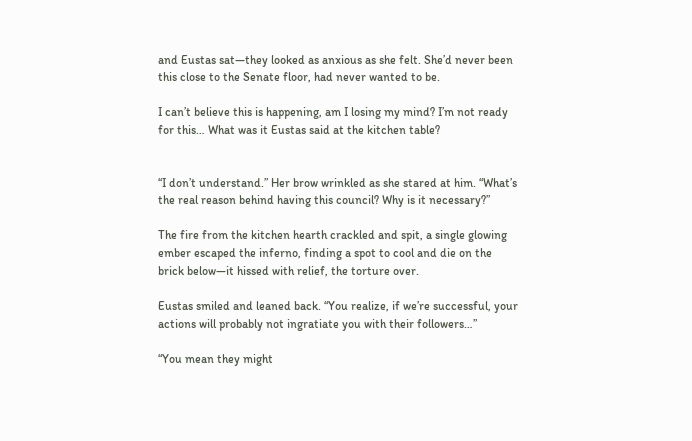and Eustas sat—they looked as anxious as she felt. She’d never been this close to the Senate floor, had never wanted to be.

I can’t believe this is happening, am I losing my mind? I’m not ready for this… What was it Eustas said at the kitchen table?


“I don’t understand.” Her brow wrinkled as she stared at him. “What’s the real reason behind having this council? Why is it necessary?”

The fire from the kitchen hearth crackled and spit, a single glowing ember escaped the inferno, finding a spot to cool and die on the brick below—it hissed with relief, the torture over.

Eustas smiled and leaned back. “You realize, if we’re successful, your actions will probably not ingratiate you with their followers…”

“You mean they might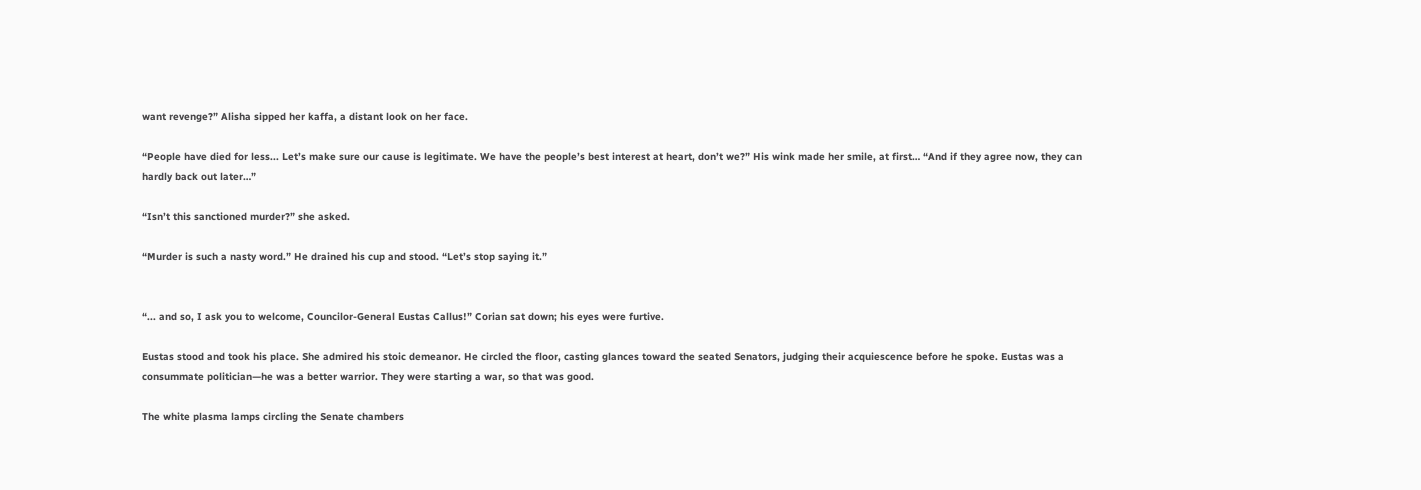want revenge?” Alisha sipped her kaffa, a distant look on her face.

“People have died for less... Let’s make sure our cause is legitimate. We have the people’s best interest at heart, don’t we?” His wink made her smile, at first… “And if they agree now, they can hardly back out later…”

“Isn’t this sanctioned murder?” she asked.

“Murder is such a nasty word.” He drained his cup and stood. “Let’s stop saying it.”


“... and so, I ask you to welcome, Councilor-General Eustas Callus!” Corian sat down; his eyes were furtive.

Eustas stood and took his place. She admired his stoic demeanor. He circled the floor, casting glances toward the seated Senators, judging their acquiescence before he spoke. Eustas was a consummate politician—he was a better warrior. They were starting a war, so that was good.

The white plasma lamps circling the Senate chambers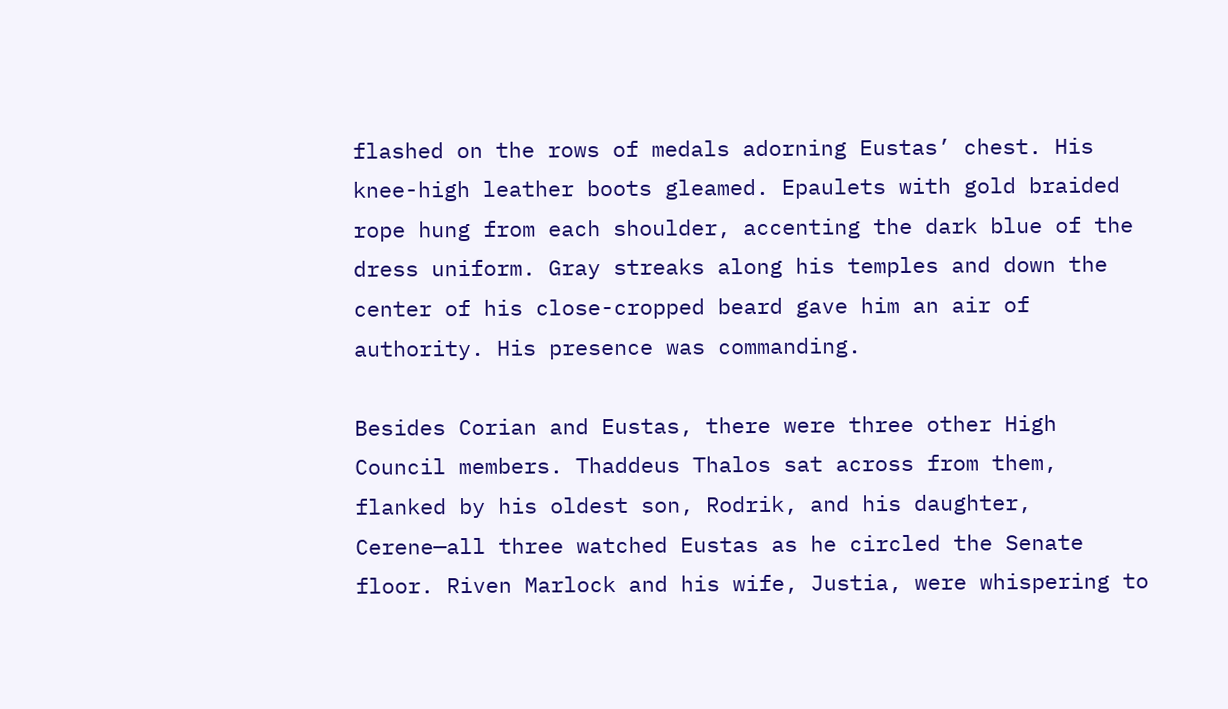flashed on the rows of medals adorning Eustas’ chest. His knee-high leather boots gleamed. Epaulets with gold braided rope hung from each shoulder, accenting the dark blue of the dress uniform. Gray streaks along his temples and down the center of his close-cropped beard gave him an air of authority. His presence was commanding.

Besides Corian and Eustas, there were three other High Council members. Thaddeus Thalos sat across from them, flanked by his oldest son, Rodrik, and his daughter, Cerene—all three watched Eustas as he circled the Senate floor. Riven Marlock and his wife, Justia, were whispering to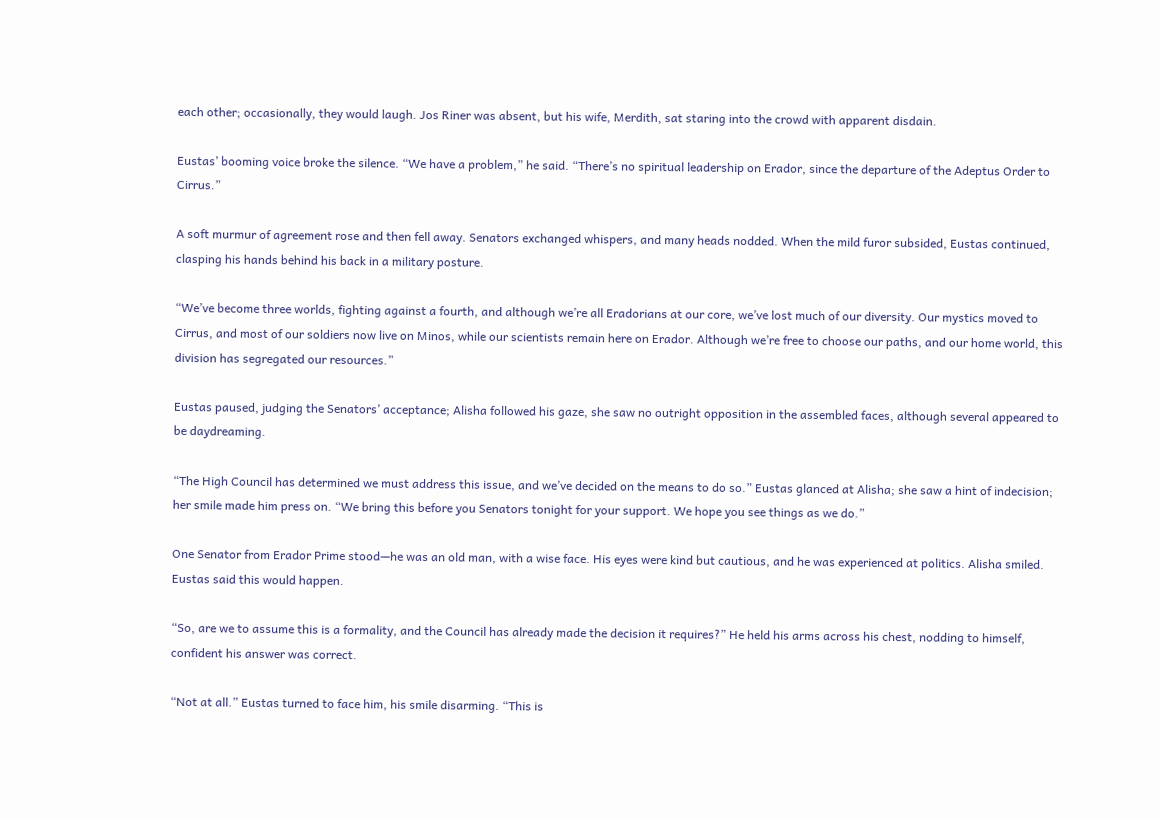each other; occasionally, they would laugh. Jos Riner was absent, but his wife, Merdith, sat staring into the crowd with apparent disdain.

Eustas’ booming voice broke the silence. “We have a problem,” he said. “There’s no spiritual leadership on Erador, since the departure of the Adeptus Order to Cirrus.”

A soft murmur of agreement rose and then fell away. Senators exchanged whispers, and many heads nodded. When the mild furor subsided, Eustas continued, clasping his hands behind his back in a military posture.

“We’ve become three worlds, fighting against a fourth, and although we’re all Eradorians at our core, we’ve lost much of our diversity. Our mystics moved to Cirrus, and most of our soldiers now live on Minos, while our scientists remain here on Erador. Although we’re free to choose our paths, and our home world, this division has segregated our resources.”

Eustas paused, judging the Senators’ acceptance; Alisha followed his gaze, she saw no outright opposition in the assembled faces, although several appeared to be daydreaming.

“The High Council has determined we must address this issue, and we’ve decided on the means to do so.” Eustas glanced at Alisha; she saw a hint of indecision; her smile made him press on. “We bring this before you Senators tonight for your support. We hope you see things as we do.”

One Senator from Erador Prime stood—he was an old man, with a wise face. His eyes were kind but cautious, and he was experienced at politics. Alisha smiled. Eustas said this would happen.

“So, are we to assume this is a formality, and the Council has already made the decision it requires?” He held his arms across his chest, nodding to himself, confident his answer was correct.

“Not at all.” Eustas turned to face him, his smile disarming. “This is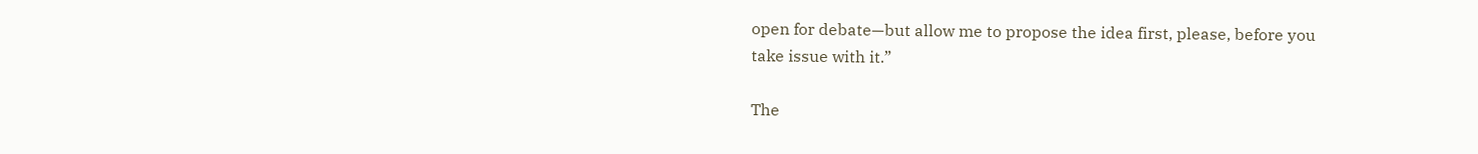open for debate—but allow me to propose the idea first, please, before you take issue with it.”

The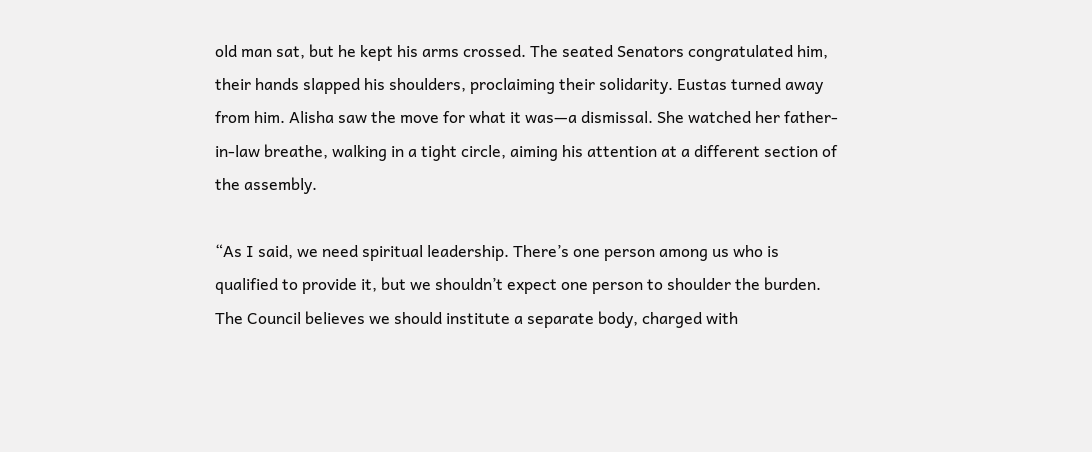old man sat, but he kept his arms crossed. The seated Senators congratulated him, their hands slapped his shoulders, proclaiming their solidarity. Eustas turned away from him. Alisha saw the move for what it was—a dismissal. She watched her father-in-law breathe, walking in a tight circle, aiming his attention at a different section of the assembly.

“As I said, we need spiritual leadership. There’s one person among us who is qualified to provide it, but we shouldn’t expect one person to shoulder the burden. The Council believes we should institute a separate body, charged with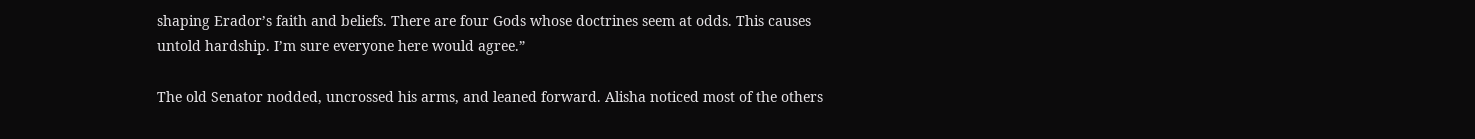shaping Erador’s faith and beliefs. There are four Gods whose doctrines seem at odds. This causes untold hardship. I’m sure everyone here would agree.”

The old Senator nodded, uncrossed his arms, and leaned forward. Alisha noticed most of the others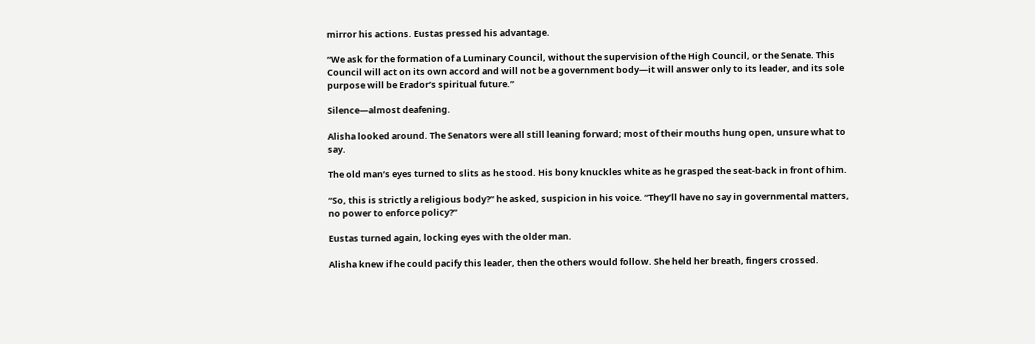mirror his actions. Eustas pressed his advantage.

“We ask for the formation of a Luminary Council, without the supervision of the High Council, or the Senate. This Council will act on its own accord and will not be a government body—it will answer only to its leader, and its sole purpose will be Erador’s spiritual future.”

Silence—almost deafening.

Alisha looked around. The Senators were all still leaning forward; most of their mouths hung open, unsure what to say.

The old man’s eyes turned to slits as he stood. His bony knuckles white as he grasped the seat-back in front of him.

“So, this is strictly a religious body?” he asked, suspicion in his voice. “They’ll have no say in governmental matters, no power to enforce policy?”

Eustas turned again, locking eyes with the older man.

Alisha knew if he could pacify this leader, then the others would follow. She held her breath, fingers crossed.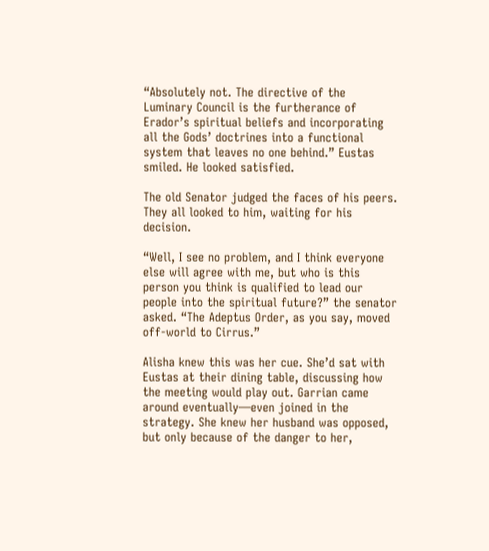“Absolutely not. The directive of the Luminary Council is the furtherance of Erador’s spiritual beliefs and incorporating all the Gods’ doctrines into a functional system that leaves no one behind.” Eustas smiled. He looked satisfied.

The old Senator judged the faces of his peers. They all looked to him, waiting for his decision.

“Well, I see no problem, and I think everyone else will agree with me, but who is this person you think is qualified to lead our people into the spiritual future?” the senator asked. “The Adeptus Order, as you say, moved off-world to Cirrus.”

Alisha knew this was her cue. She’d sat with Eustas at their dining table, discussing how the meeting would play out. Garrian came around eventually—even joined in the strategy. She knew her husband was opposed, but only because of the danger to her,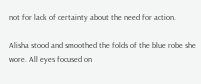not for lack of certainty about the need for action.

Alisha stood and smoothed the folds of the blue robe she wore. All eyes focused on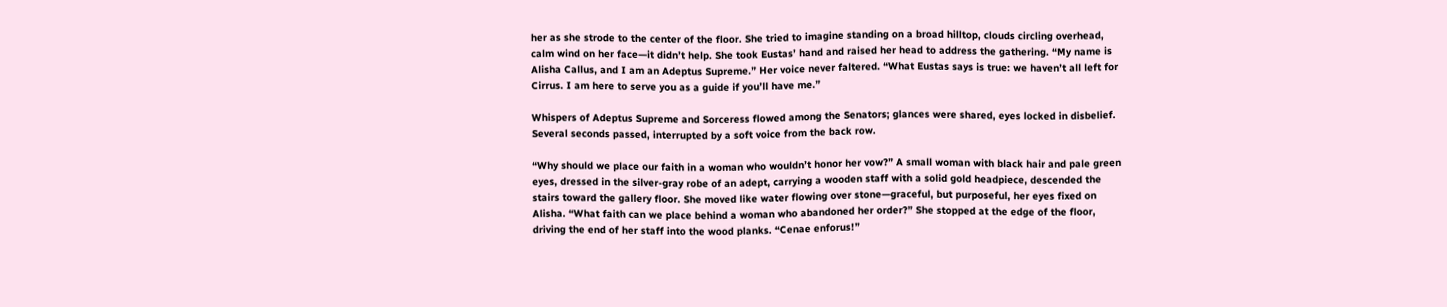her as she strode to the center of the floor. She tried to imagine standing on a broad hilltop, clouds circling overhead, calm wind on her face—it didn’t help. She took Eustas’ hand and raised her head to address the gathering. “My name is Alisha Callus, and I am an Adeptus Supreme.” Her voice never faltered. “What Eustas says is true: we haven’t all left for Cirrus. I am here to serve you as a guide if you’ll have me.”

Whispers of Adeptus Supreme and Sorceress flowed among the Senators; glances were shared, eyes locked in disbelief. Several seconds passed, interrupted by a soft voice from the back row.

“Why should we place our faith in a woman who wouldn’t honor her vow?” A small woman with black hair and pale green eyes, dressed in the silver-gray robe of an adept, carrying a wooden staff with a solid gold headpiece, descended the stairs toward the gallery floor. She moved like water flowing over stone—graceful, but purposeful, her eyes fixed on Alisha. “What faith can we place behind a woman who abandoned her order?” She stopped at the edge of the floor, driving the end of her staff into the wood planks. “Cenae enforus!”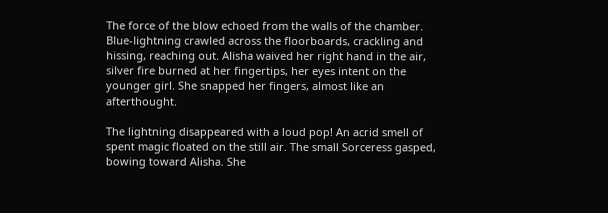The force of the blow echoed from the walls of the chamber. Blue-lightning crawled across the floorboards, crackling and hissing, reaching out. Alisha waived her right hand in the air, silver fire burned at her fingertips, her eyes intent on the younger girl. She snapped her fingers, almost like an afterthought.

The lightning disappeared with a loud pop! An acrid smell of spent magic floated on the still air. The small Sorceress gasped, bowing toward Alisha. She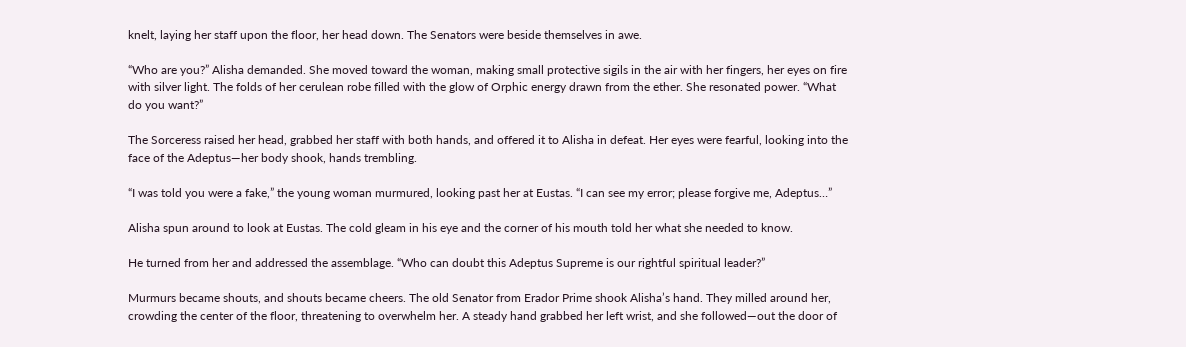knelt, laying her staff upon the floor, her head down. The Senators were beside themselves in awe.

“Who are you?” Alisha demanded. She moved toward the woman, making small protective sigils in the air with her fingers, her eyes on fire with silver light. The folds of her cerulean robe filled with the glow of Orphic energy drawn from the ether. She resonated power. “What do you want?”

The Sorceress raised her head, grabbed her staff with both hands, and offered it to Alisha in defeat. Her eyes were fearful, looking into the face of the Adeptus—her body shook, hands trembling.

“I was told you were a fake,” the young woman murmured, looking past her at Eustas. “I can see my error; please forgive me, Adeptus…”

Alisha spun around to look at Eustas. The cold gleam in his eye and the corner of his mouth told her what she needed to know.

He turned from her and addressed the assemblage. “Who can doubt this Adeptus Supreme is our rightful spiritual leader?”

Murmurs became shouts, and shouts became cheers. The old Senator from Erador Prime shook Alisha’s hand. They milled around her, crowding the center of the floor, threatening to overwhelm her. A steady hand grabbed her left wrist, and she followed—out the door of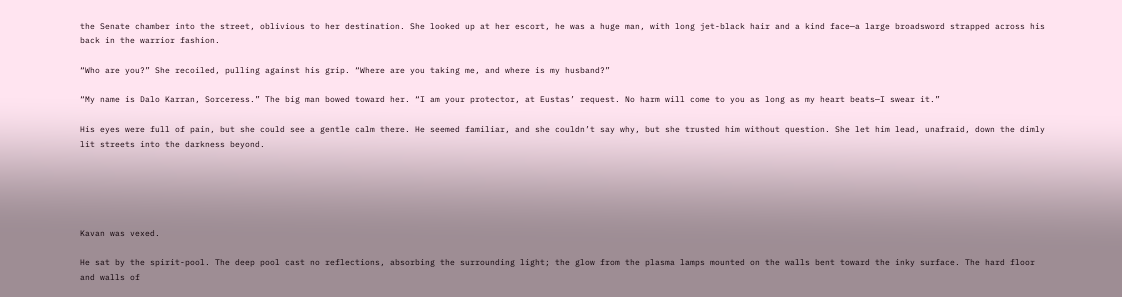the Senate chamber into the street, oblivious to her destination. She looked up at her escort, he was a huge man, with long jet-black hair and a kind face—a large broadsword strapped across his back in the warrior fashion.

“Who are you?” She recoiled, pulling against his grip. “Where are you taking me, and where is my husband?”

“My name is Dalo Karran, Sorceress.” The big man bowed toward her. “I am your protector, at Eustas’ request. No harm will come to you as long as my heart beats—I swear it.”

His eyes were full of pain, but she could see a gentle calm there. He seemed familiar, and she couldn’t say why, but she trusted him without question. She let him lead, unafraid, down the dimly lit streets into the darkness beyond.





Kavan was vexed.

He sat by the spirit-pool. The deep pool cast no reflections, absorbing the surrounding light; the glow from the plasma lamps mounted on the walls bent toward the inky surface. The hard floor and walls of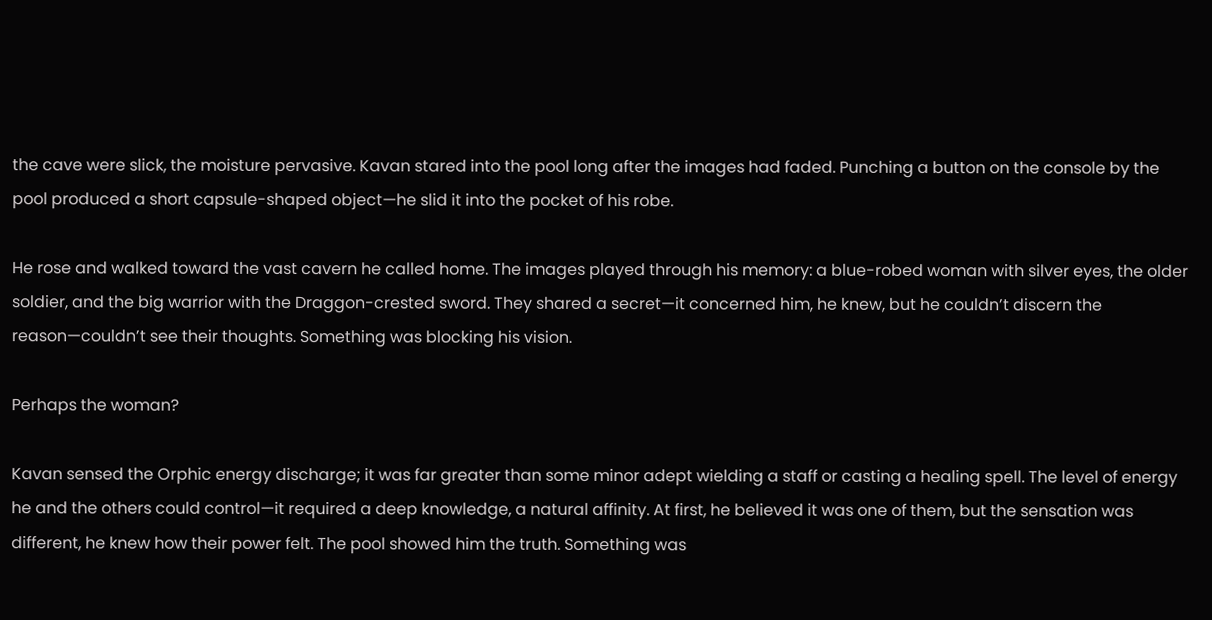the cave were slick, the moisture pervasive. Kavan stared into the pool long after the images had faded. Punching a button on the console by the pool produced a short capsule-shaped object—he slid it into the pocket of his robe.

He rose and walked toward the vast cavern he called home. The images played through his memory: a blue-robed woman with silver eyes, the older soldier, and the big warrior with the Draggon-crested sword. They shared a secret—it concerned him, he knew, but he couldn’t discern the reason—couldn’t see their thoughts. Something was blocking his vision.

Perhaps the woman?

Kavan sensed the Orphic energy discharge; it was far greater than some minor adept wielding a staff or casting a healing spell. The level of energy he and the others could control—it required a deep knowledge, a natural affinity. At first, he believed it was one of them, but the sensation was different, he knew how their power felt. The pool showed him the truth. Something was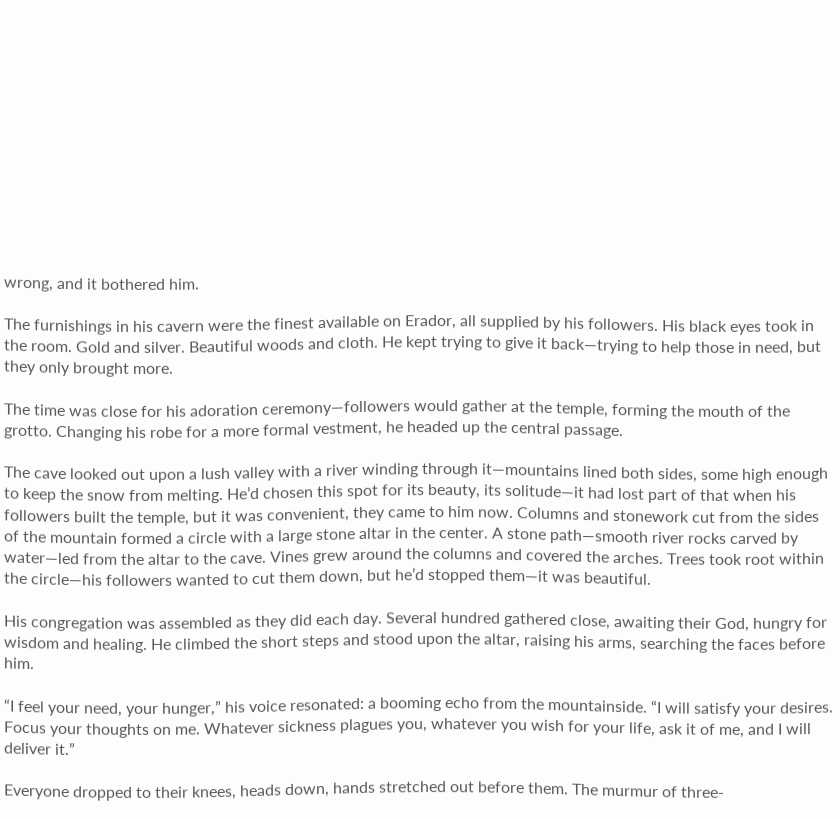wrong, and it bothered him.

The furnishings in his cavern were the finest available on Erador, all supplied by his followers. His black eyes took in the room. Gold and silver. Beautiful woods and cloth. He kept trying to give it back—trying to help those in need, but they only brought more.

The time was close for his adoration ceremony—followers would gather at the temple, forming the mouth of the grotto. Changing his robe for a more formal vestment, he headed up the central passage.

The cave looked out upon a lush valley with a river winding through it—mountains lined both sides, some high enough to keep the snow from melting. He’d chosen this spot for its beauty, its solitude—it had lost part of that when his followers built the temple, but it was convenient, they came to him now. Columns and stonework cut from the sides of the mountain formed a circle with a large stone altar in the center. A stone path—smooth river rocks carved by water—led from the altar to the cave. Vines grew around the columns and covered the arches. Trees took root within the circle—his followers wanted to cut them down, but he’d stopped them—it was beautiful.

His congregation was assembled as they did each day. Several hundred gathered close, awaiting their God, hungry for wisdom and healing. He climbed the short steps and stood upon the altar, raising his arms, searching the faces before him.

“I feel your need, your hunger,” his voice resonated: a booming echo from the mountainside. “I will satisfy your desires. Focus your thoughts on me. Whatever sickness plagues you, whatever you wish for your life, ask it of me, and I will deliver it.”

Everyone dropped to their knees, heads down, hands stretched out before them. The murmur of three-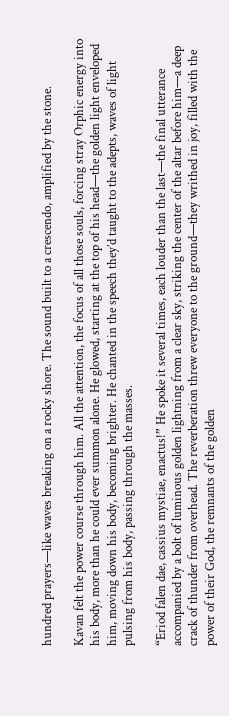hundred prayers—like waves breaking on a rocky shore. The sound built to a crescendo, amplified by the stone.

Kavan felt the power course through him. All the attention, the focus of all those souls, forcing stray Orphic energy into his body, more than he could ever summon alone. He glowed, starting at the top of his head—the golden light enveloped him, moving down his body, becoming brighter. He chanted in the speech they’d taught to the adepts, waves of light pulsing from his body, passing through the masses.

“Eriod falen dae, cassius mystiae, enactus!” He spoke it several times, each louder than the last—the final utterance accompanied by a bolt of luminous golden lightning from a clear sky, striking the center of the altar before him—a deep crack of thunder from overhead. The reverberation threw everyone to the ground—they writhed in joy, filled with the power of their God, the remnants of the golden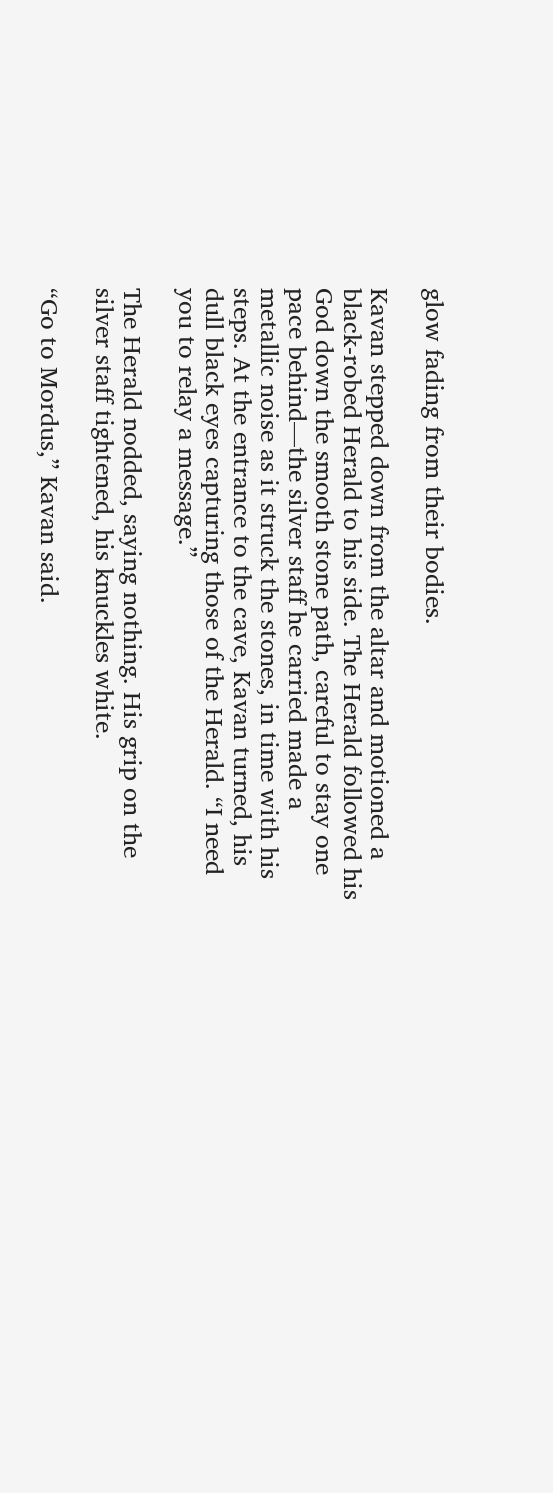glow fading from their bodies.

Kavan stepped down from the altar and motioned a black-robed Herald to his side. The Herald followed his God down the smooth stone path, careful to stay one pace behind—the silver staff he carried made a metallic noise as it struck the stones, in time with his steps. At the entrance to the cave, Kavan turned, his dull black eyes capturing those of the Herald. “I need you to relay a message.”

The Herald nodded, saying nothing. His grip on the silver staff tightened, his knuckles white.

“Go to Mordus,” Kavan said.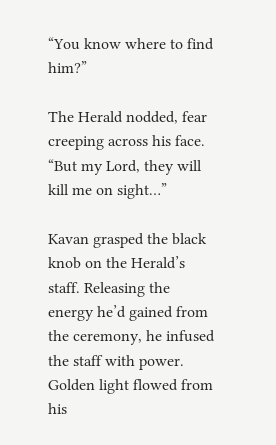“You know where to find him?”

The Herald nodded, fear creeping across his face. “But my Lord, they will kill me on sight…”

Kavan grasped the black knob on the Herald’s staff. Releasing the energy he’d gained from the ceremony, he infused the staff with power. Golden light flowed from his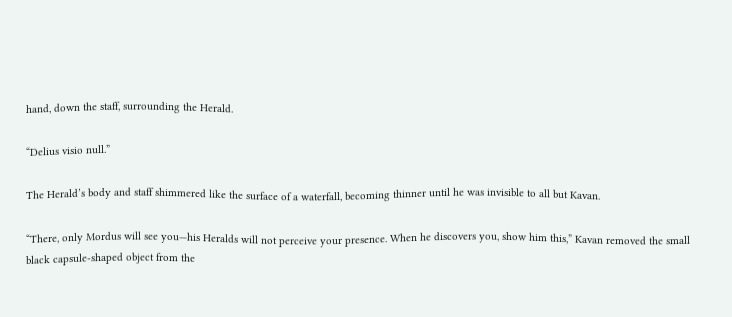hand, down the staff, surrounding the Herald.

“Delius visio null.”

The Herald’s body and staff shimmered like the surface of a waterfall, becoming thinner until he was invisible to all but Kavan.

“There, only Mordus will see you—his Heralds will not perceive your presence. When he discovers you, show him this,” Kavan removed the small black capsule-shaped object from the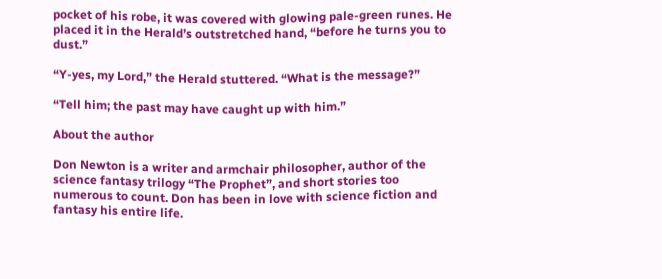pocket of his robe, it was covered with glowing pale-green runes. He placed it in the Herald’s outstretched hand, “before he turns you to dust.”

“Y-yes, my Lord,” the Herald stuttered. “What is the message?”

“Tell him; the past may have caught up with him.”

About the author

Don Newton is a writer and armchair philosopher, author of the science fantasy trilogy “The Prophet”, and short stories too numerous to count. Don has been in love with science fiction and fantasy his entire life.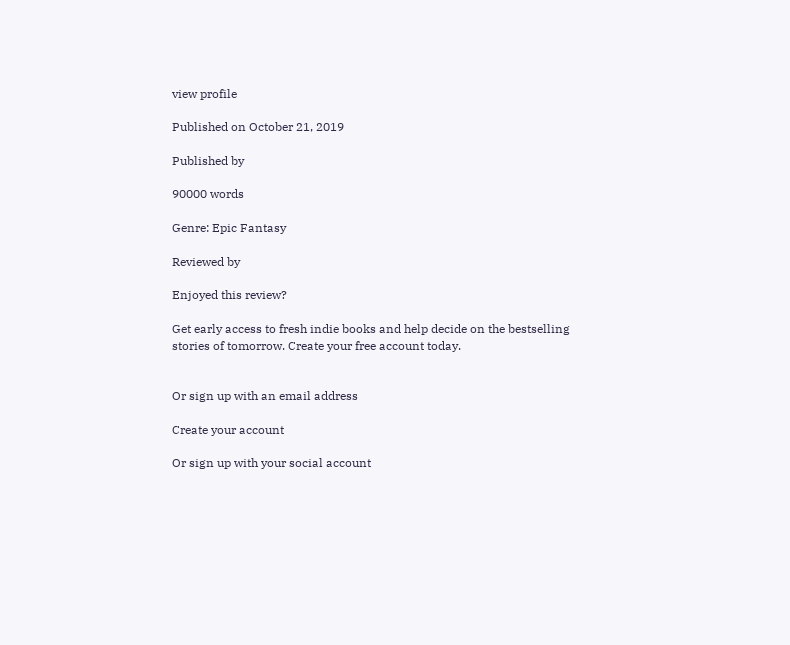view profile

Published on October 21, 2019

Published by

90000 words

Genre: Epic Fantasy

Reviewed by

Enjoyed this review?

Get early access to fresh indie books and help decide on the bestselling stories of tomorrow. Create your free account today.


Or sign up with an email address

Create your account

Or sign up with your social account